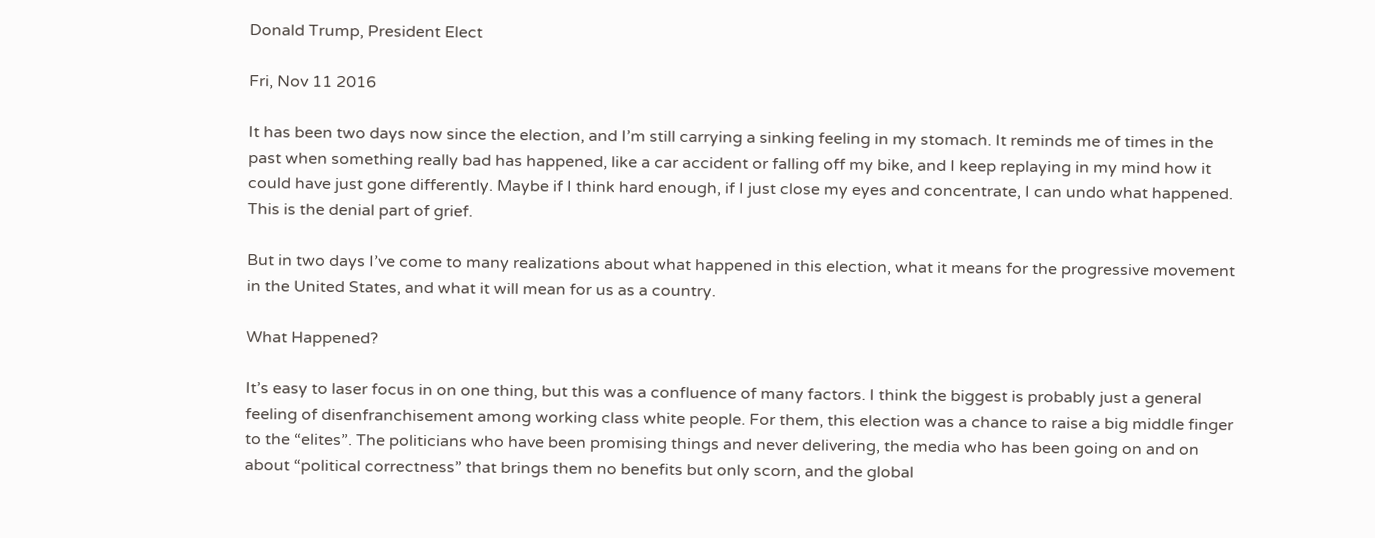Donald Trump, President Elect

Fri, Nov 11 2016

It has been two days now since the election, and I’m still carrying a sinking feeling in my stomach. It reminds me of times in the past when something really bad has happened, like a car accident or falling off my bike, and I keep replaying in my mind how it could have just gone differently. Maybe if I think hard enough, if I just close my eyes and concentrate, I can undo what happened. This is the denial part of grief.

But in two days I’ve come to many realizations about what happened in this election, what it means for the progressive movement in the United States, and what it will mean for us as a country.

What Happened?

It’s easy to laser focus in on one thing, but this was a confluence of many factors. I think the biggest is probably just a general feeling of disenfranchisement among working class white people. For them, this election was a chance to raise a big middle finger to the “elites”. The politicians who have been promising things and never delivering, the media who has been going on and on about “political correctness” that brings them no benefits but only scorn, and the global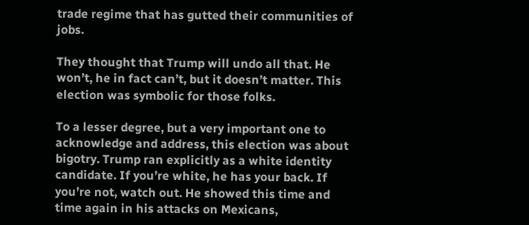trade regime that has gutted their communities of jobs.

They thought that Trump will undo all that. He won’t, he in fact can’t, but it doesn’t matter. This election was symbolic for those folks.

To a lesser degree, but a very important one to acknowledge and address, this election was about bigotry. Trump ran explicitly as a white identity candidate. If you’re white, he has your back. If you’re not, watch out. He showed this time and time again in his attacks on Mexicans,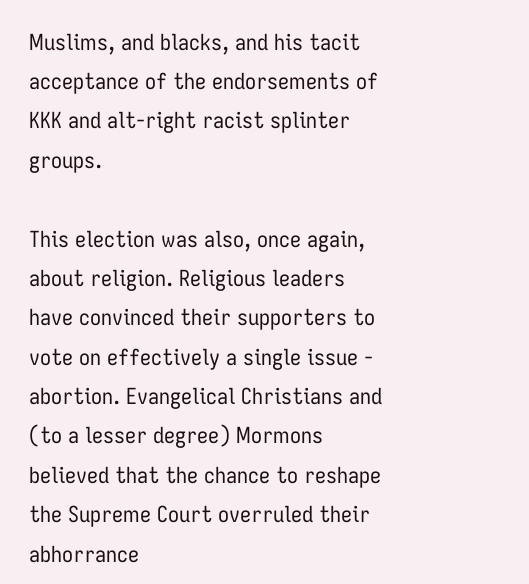Muslims, and blacks, and his tacit acceptance of the endorsements of KKK and alt-right racist splinter groups.

This election was also, once again, about religion. Religious leaders have convinced their supporters to vote on effectively a single issue - abortion. Evangelical Christians and (to a lesser degree) Mormons believed that the chance to reshape the Supreme Court overruled their abhorrance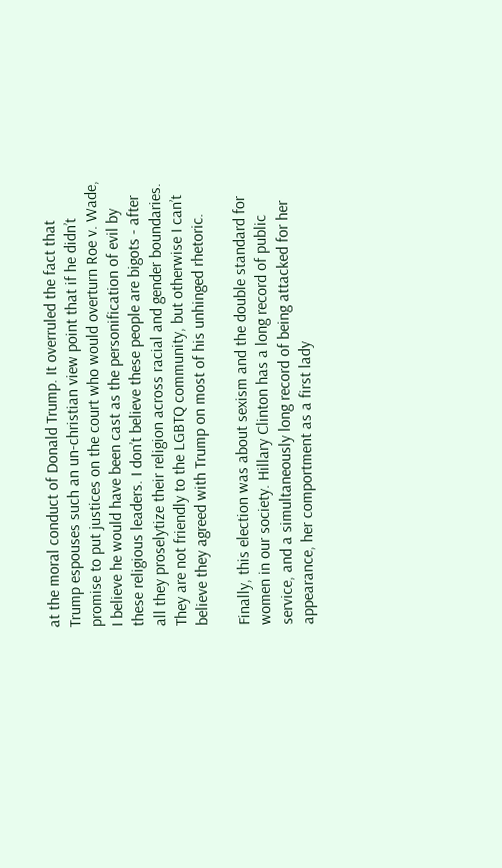at the moral conduct of Donald Trump. It overruled the fact that Trump espouses such an un-christian view point that if he didn’t promise to put justices on the court who would overturn Roe v. Wade, I believe he would have been cast as the personification of evil by these religious leaders. I don’t believe these people are bigots - after all they proselytize their religion across racial and gender boundaries. They are not friendly to the LGBTQ community, but otherwise I can’t believe they agreed with Trump on most of his unhinged rhetoric.

Finally, this election was about sexism and the double standard for women in our society. Hillary Clinton has a long record of public service, and a simultaneously long record of being attacked for her appearance, her comportment as a first lady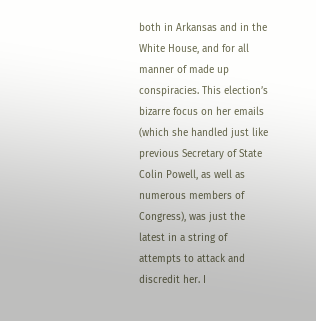both in Arkansas and in the White House, and for all manner of made up conspiracies. This election’s bizarre focus on her emails (which she handled just like previous Secretary of State Colin Powell, as well as numerous members of Congress), was just the latest in a string of attempts to attack and discredit her. I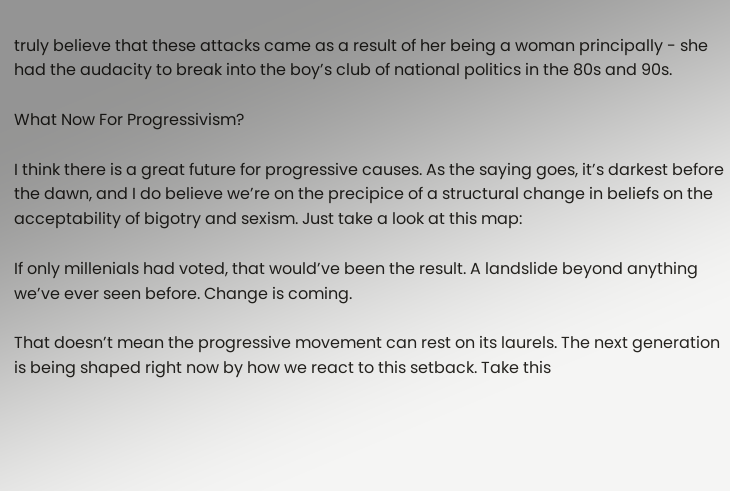truly believe that these attacks came as a result of her being a woman principally - she had the audacity to break into the boy’s club of national politics in the 80s and 90s.

What Now For Progressivism?

I think there is a great future for progressive causes. As the saying goes, it’s darkest before the dawn, and I do believe we’re on the precipice of a structural change in beliefs on the acceptability of bigotry and sexism. Just take a look at this map:

If only millenials had voted, that would’ve been the result. A landslide beyond anything we’ve ever seen before. Change is coming.

That doesn’t mean the progressive movement can rest on its laurels. The next generation is being shaped right now by how we react to this setback. Take this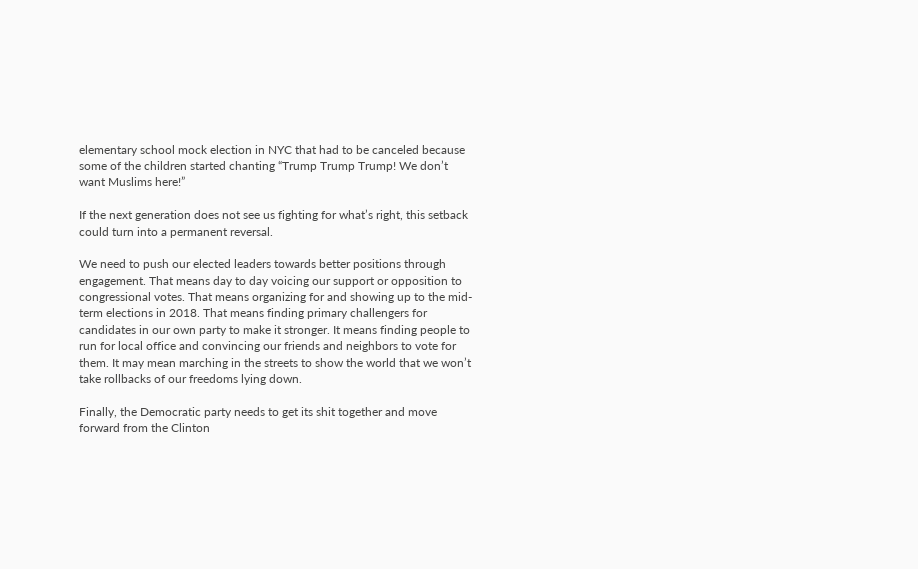elementary school mock election in NYC that had to be canceled because some of the children started chanting “Trump Trump Trump! We don’t want Muslims here!”

If the next generation does not see us fighting for what’s right, this setback could turn into a permanent reversal.

We need to push our elected leaders towards better positions through engagement. That means day to day voicing our support or opposition to congressional votes. That means organizing for and showing up to the mid-term elections in 2018. That means finding primary challengers for candidates in our own party to make it stronger. It means finding people to run for local office and convincing our friends and neighbors to vote for them. It may mean marching in the streets to show the world that we won’t take rollbacks of our freedoms lying down.

Finally, the Democratic party needs to get its shit together and move forward from the Clinton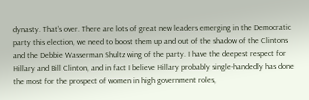dynasty. That’s over. There are lots of great new leaders emerging in the Democratic party this election, we need to boost them up and out of the shadow of the Clintons and the Debbie Wasserman Shultz wing of the party. I have the deepest respect for Hillary and Bill Clinton, and in fact I believe Hillary probably single-handedly has done the most for the prospect of women in high government roles,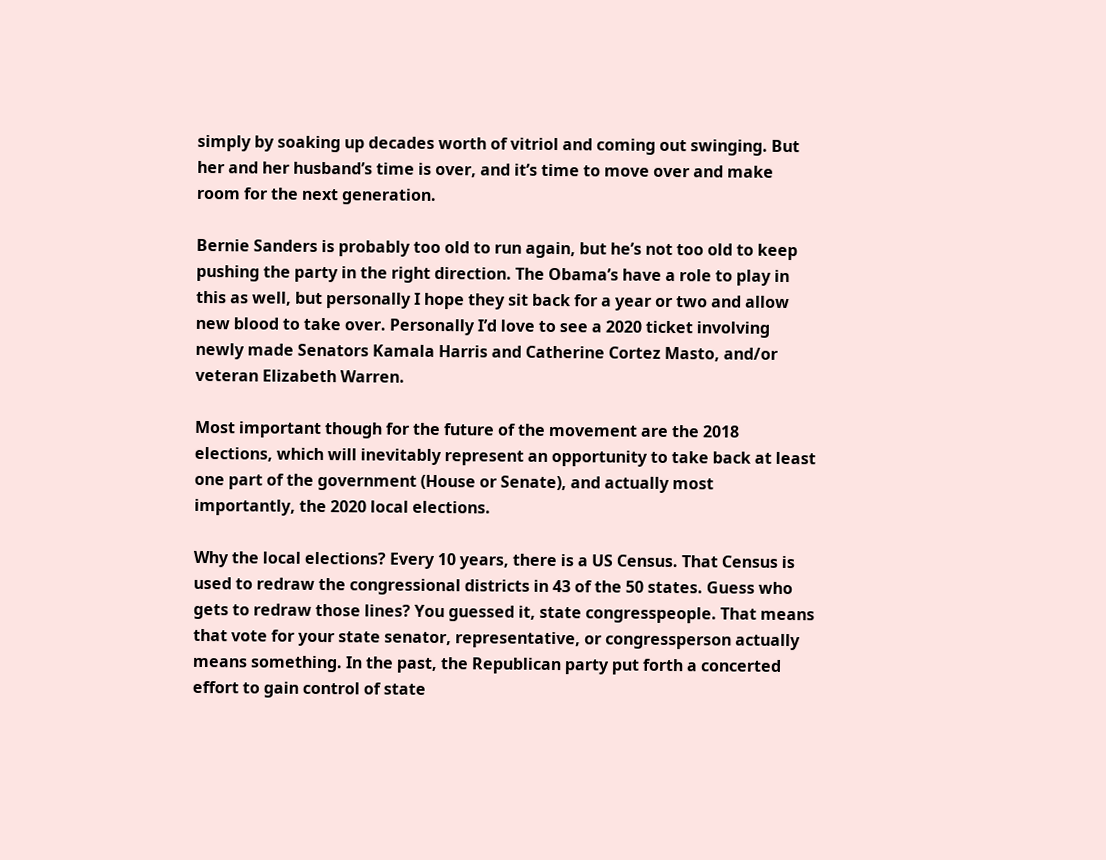simply by soaking up decades worth of vitriol and coming out swinging. But her and her husband’s time is over, and it’s time to move over and make room for the next generation.

Bernie Sanders is probably too old to run again, but he’s not too old to keep pushing the party in the right direction. The Obama’s have a role to play in this as well, but personally I hope they sit back for a year or two and allow new blood to take over. Personally I’d love to see a 2020 ticket involving newly made Senators Kamala Harris and Catherine Cortez Masto, and/or veteran Elizabeth Warren.

Most important though for the future of the movement are the 2018 elections, which will inevitably represent an opportunity to take back at least one part of the government (House or Senate), and actually most importantly, the 2020 local elections.

Why the local elections? Every 10 years, there is a US Census. That Census is used to redraw the congressional districts in 43 of the 50 states. Guess who gets to redraw those lines? You guessed it, state congresspeople. That means that vote for your state senator, representative, or congressperson actually means something. In the past, the Republican party put forth a concerted effort to gain control of state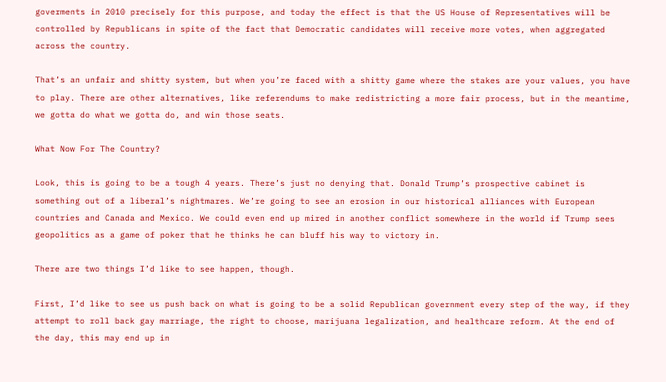goverments in 2010 precisely for this purpose, and today the effect is that the US House of Representatives will be controlled by Republicans in spite of the fact that Democratic candidates will receive more votes, when aggregated across the country.

That’s an unfair and shitty system, but when you’re faced with a shitty game where the stakes are your values, you have to play. There are other alternatives, like referendums to make redistricting a more fair process, but in the meantime, we gotta do what we gotta do, and win those seats.

What Now For The Country?

Look, this is going to be a tough 4 years. There’s just no denying that. Donald Trump’s prospective cabinet is something out of a liberal’s nightmares. We’re going to see an erosion in our historical alliances with European countries and Canada and Mexico. We could even end up mired in another conflict somewhere in the world if Trump sees geopolitics as a game of poker that he thinks he can bluff his way to victory in.

There are two things I’d like to see happen, though.

First, I’d like to see us push back on what is going to be a solid Republican government every step of the way, if they attempt to roll back gay marriage, the right to choose, marijuana legalization, and healthcare reform. At the end of the day, this may end up in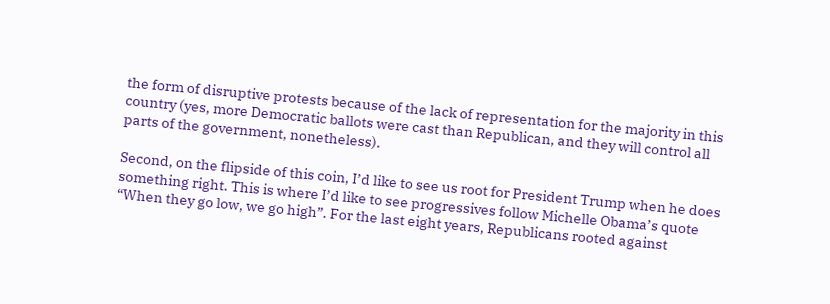the form of disruptive protests because of the lack of representation for the majority in this country (yes, more Democratic ballots were cast than Republican, and they will control all parts of the government, nonetheless).

Second, on the flipside of this coin, I’d like to see us root for President Trump when he does something right. This is where I’d like to see progressives follow Michelle Obama’s quote “When they go low, we go high”. For the last eight years, Republicans rooted against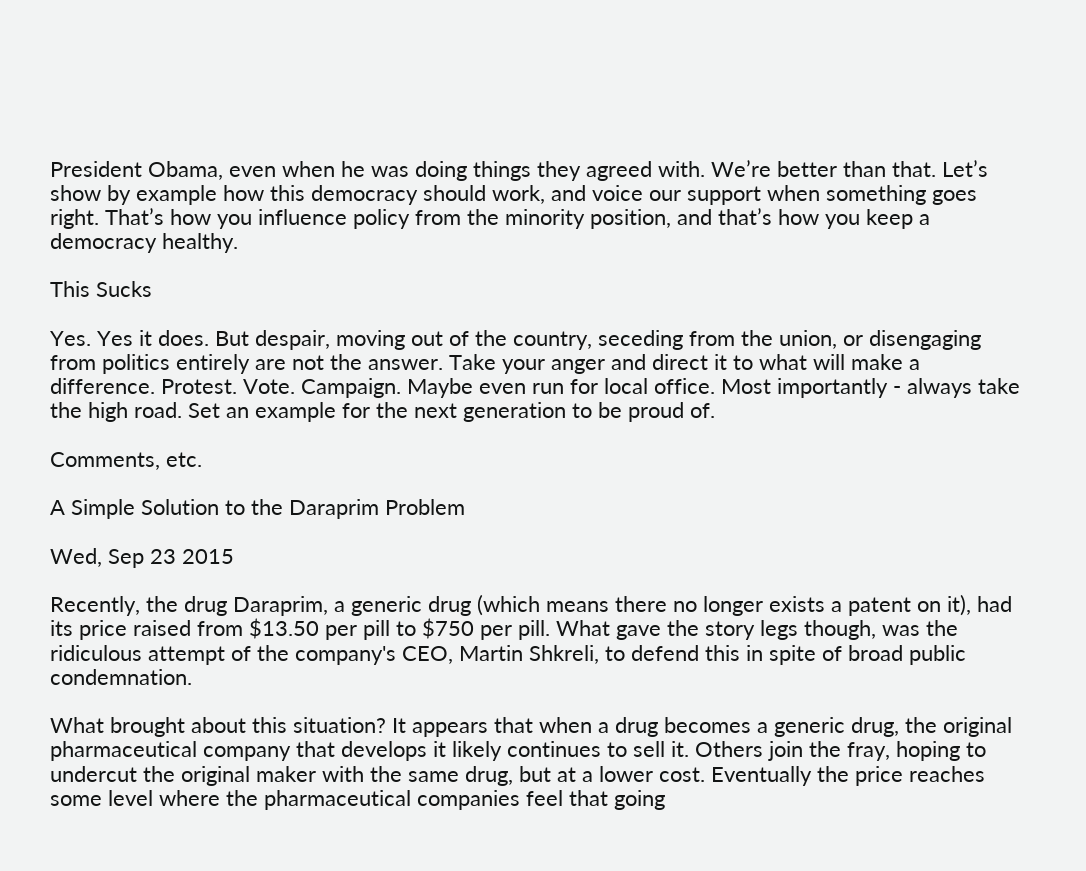President Obama, even when he was doing things they agreed with. We’re better than that. Let’s show by example how this democracy should work, and voice our support when something goes right. That’s how you influence policy from the minority position, and that’s how you keep a democracy healthy.

This Sucks

Yes. Yes it does. But despair, moving out of the country, seceding from the union, or disengaging from politics entirely are not the answer. Take your anger and direct it to what will make a difference. Protest. Vote. Campaign. Maybe even run for local office. Most importantly - always take the high road. Set an example for the next generation to be proud of.

Comments, etc.

A Simple Solution to the Daraprim Problem

Wed, Sep 23 2015

Recently, the drug Daraprim, a generic drug (which means there no longer exists a patent on it), had its price raised from $13.50 per pill to $750 per pill. What gave the story legs though, was the ridiculous attempt of the company's CEO, Martin Shkreli, to defend this in spite of broad public condemnation.

What brought about this situation? It appears that when a drug becomes a generic drug, the original pharmaceutical company that develops it likely continues to sell it. Others join the fray, hoping to undercut the original maker with the same drug, but at a lower cost. Eventually the price reaches some level where the pharmaceutical companies feel that going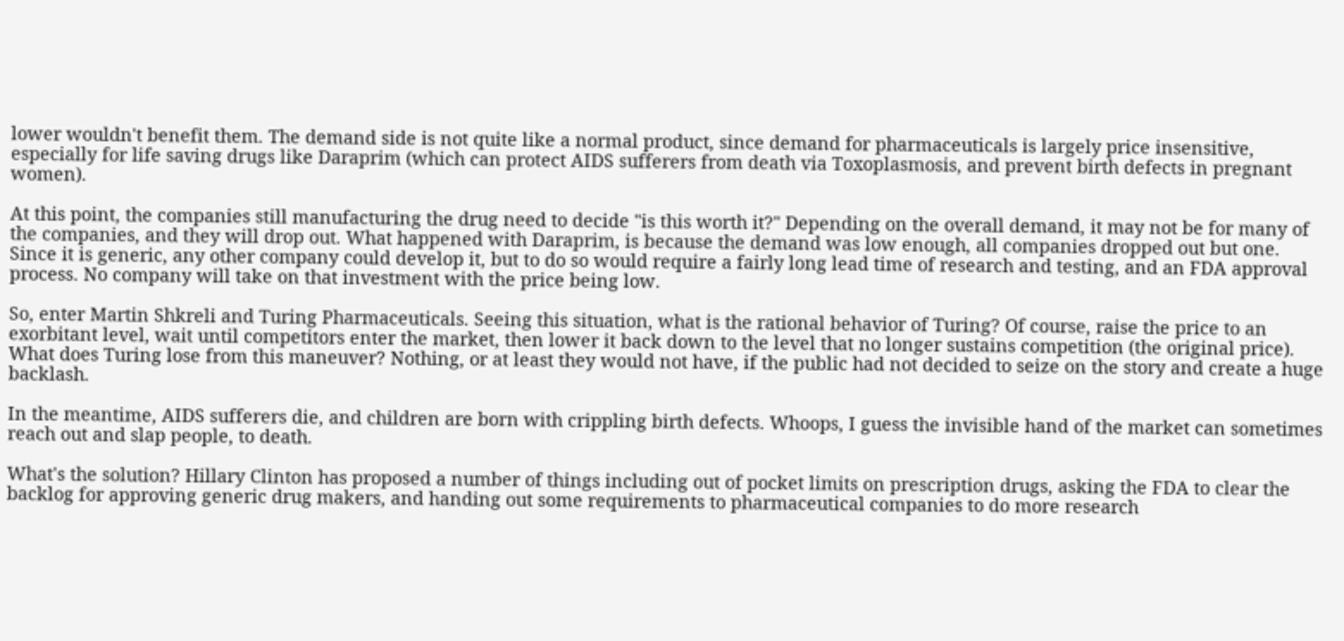lower wouldn't benefit them. The demand side is not quite like a normal product, since demand for pharmaceuticals is largely price insensitive, especially for life saving drugs like Daraprim (which can protect AIDS sufferers from death via Toxoplasmosis, and prevent birth defects in pregnant women).

At this point, the companies still manufacturing the drug need to decide "is this worth it?" Depending on the overall demand, it may not be for many of the companies, and they will drop out. What happened with Daraprim, is because the demand was low enough, all companies dropped out but one. Since it is generic, any other company could develop it, but to do so would require a fairly long lead time of research and testing, and an FDA approval process. No company will take on that investment with the price being low.

So, enter Martin Shkreli and Turing Pharmaceuticals. Seeing this situation, what is the rational behavior of Turing? Of course, raise the price to an exorbitant level, wait until competitors enter the market, then lower it back down to the level that no longer sustains competition (the original price). What does Turing lose from this maneuver? Nothing, or at least they would not have, if the public had not decided to seize on the story and create a huge backlash.

In the meantime, AIDS sufferers die, and children are born with crippling birth defects. Whoops, I guess the invisible hand of the market can sometimes reach out and slap people, to death.

What's the solution? Hillary Clinton has proposed a number of things including out of pocket limits on prescription drugs, asking the FDA to clear the backlog for approving generic drug makers, and handing out some requirements to pharmaceutical companies to do more research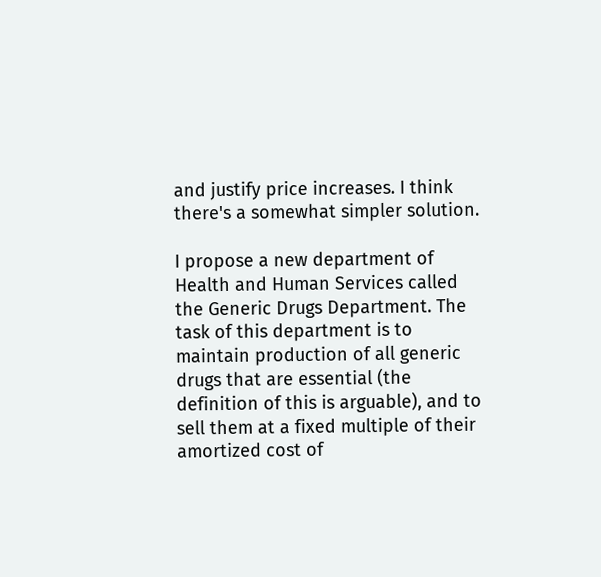and justify price increases. I think there's a somewhat simpler solution.

I propose a new department of Health and Human Services called the Generic Drugs Department. The task of this department is to maintain production of all generic drugs that are essential (the definition of this is arguable), and to sell them at a fixed multiple of their amortized cost of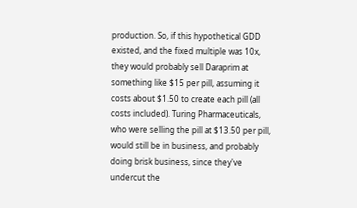production. So, if this hypothetical GDD existed, and the fixed multiple was 10x, they would probably sell Daraprim at something like $15 per pill, assuming it costs about $1.50 to create each pill (all costs included). Turing Pharmaceuticals, who were selling the pill at $13.50 per pill, would still be in business, and probably doing brisk business, since they've undercut the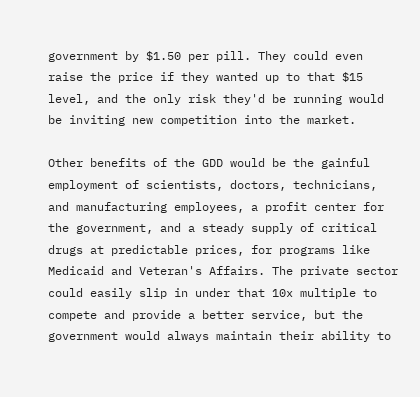government by $1.50 per pill. They could even raise the price if they wanted up to that $15 level, and the only risk they'd be running would be inviting new competition into the market.

Other benefits of the GDD would be the gainful employment of scientists, doctors, technicians, and manufacturing employees, a profit center for the government, and a steady supply of critical drugs at predictable prices, for programs like Medicaid and Veteran's Affairs. The private sector could easily slip in under that 10x multiple to compete and provide a better service, but the government would always maintain their ability to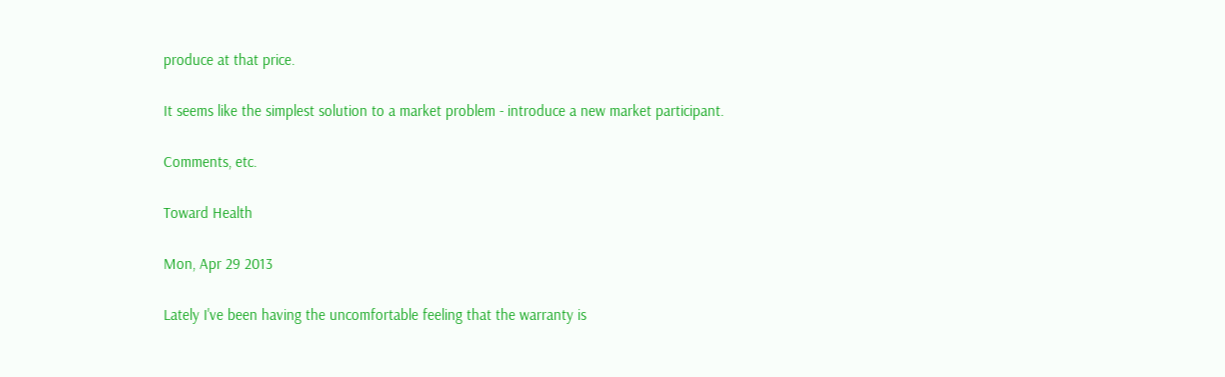produce at that price.

It seems like the simplest solution to a market problem - introduce a new market participant.

Comments, etc.

Toward Health

Mon, Apr 29 2013

Lately I've been having the uncomfortable feeling that the warranty is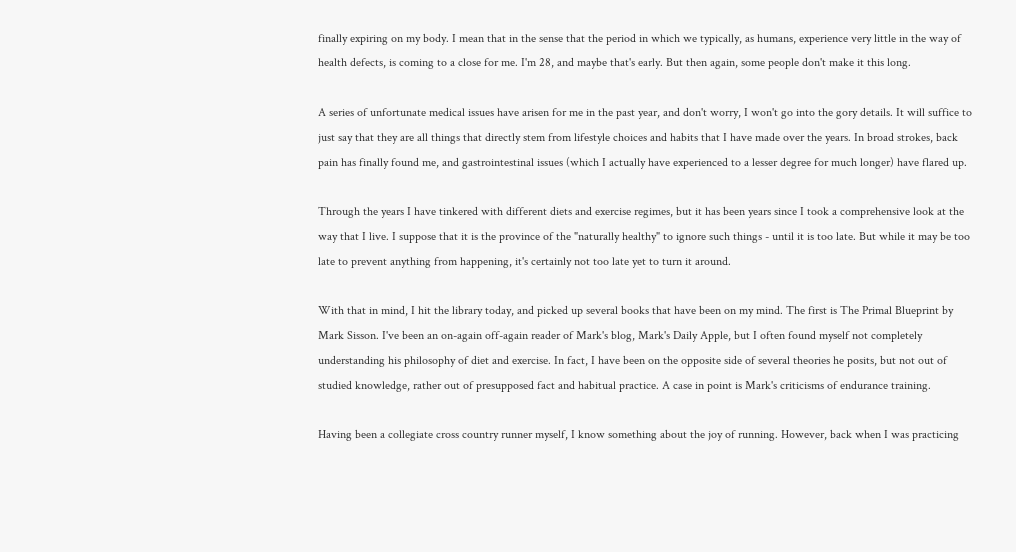finally expiring on my body. I mean that in the sense that the period in which we typically, as humans, experience very little in the way of health defects, is coming to a close for me. I'm 28, and maybe that's early. But then again, some people don't make it this long.

A series of unfortunate medical issues have arisen for me in the past year, and don't worry, I won't go into the gory details. It will suffice to just say that they are all things that directly stem from lifestyle choices and habits that I have made over the years. In broad strokes, back pain has finally found me, and gastrointestinal issues (which I actually have experienced to a lesser degree for much longer) have flared up.

Through the years I have tinkered with different diets and exercise regimes, but it has been years since I took a comprehensive look at the way that I live. I suppose that it is the province of the "naturally healthy" to ignore such things - until it is too late. But while it may be too late to prevent anything from happening, it's certainly not too late yet to turn it around.

With that in mind, I hit the library today, and picked up several books that have been on my mind. The first is The Primal Blueprint by Mark Sisson. I've been an on-again off-again reader of Mark's blog, Mark's Daily Apple, but I often found myself not completely understanding his philosophy of diet and exercise. In fact, I have been on the opposite side of several theories he posits, but not out of studied knowledge, rather out of presupposed fact and habitual practice. A case in point is Mark's criticisms of endurance training.

Having been a collegiate cross country runner myself, I know something about the joy of running. However, back when I was practicing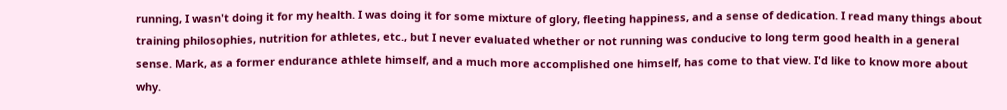running, I wasn't doing it for my health. I was doing it for some mixture of glory, fleeting happiness, and a sense of dedication. I read many things about training philosophies, nutrition for athletes, etc., but I never evaluated whether or not running was conducive to long term good health in a general sense. Mark, as a former endurance athlete himself, and a much more accomplished one himself, has come to that view. I'd like to know more about why.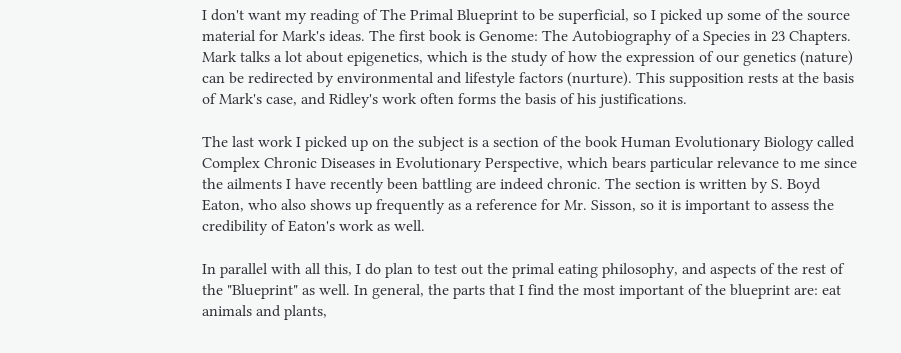I don't want my reading of The Primal Blueprint to be superficial, so I picked up some of the source material for Mark's ideas. The first book is Genome: The Autobiography of a Species in 23 Chapters. Mark talks a lot about epigenetics, which is the study of how the expression of our genetics (nature) can be redirected by environmental and lifestyle factors (nurture). This supposition rests at the basis of Mark's case, and Ridley's work often forms the basis of his justifications.

The last work I picked up on the subject is a section of the book Human Evolutionary Biology called Complex Chronic Diseases in Evolutionary Perspective, which bears particular relevance to me since the ailments I have recently been battling are indeed chronic. The section is written by S. Boyd Eaton, who also shows up frequently as a reference for Mr. Sisson, so it is important to assess the credibility of Eaton's work as well.

In parallel with all this, I do plan to test out the primal eating philosophy, and aspects of the rest of the "Blueprint" as well. In general, the parts that I find the most important of the blueprint are: eat animals and plants,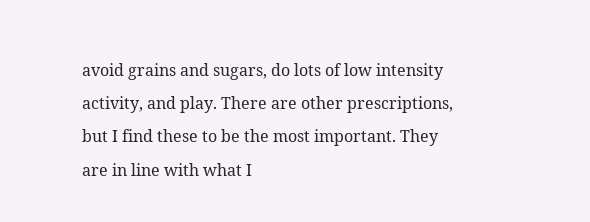avoid grains and sugars, do lots of low intensity activity, and play. There are other prescriptions, but I find these to be the most important. They are in line with what I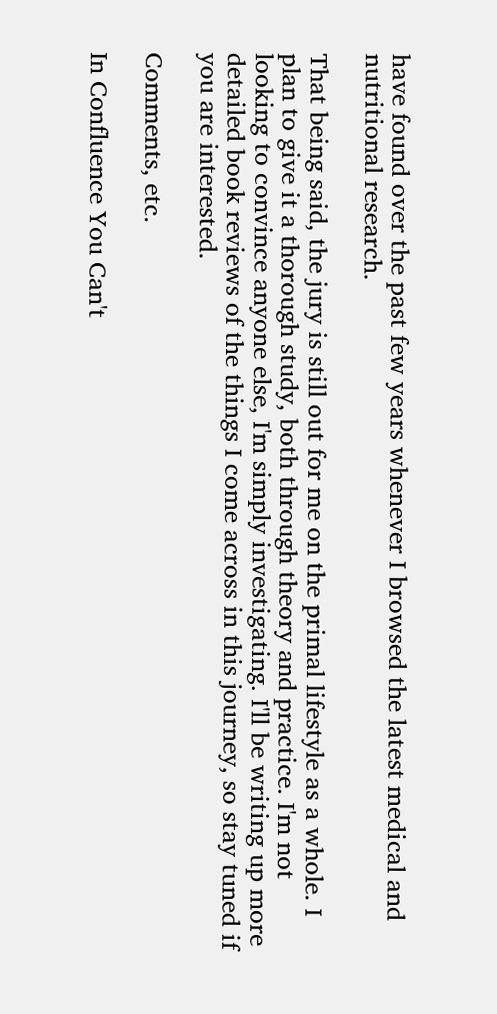have found over the past few years whenever I browsed the latest medical and nutritional research.

That being said, the jury is still out for me on the primal lifestyle as a whole. I plan to give it a thorough study, both through theory and practice. I'm not looking to convince anyone else, I'm simply investigating. I'll be writing up more detailed book reviews of the things I come across in this journey, so stay tuned if you are interested.

Comments, etc.

In Confluence You Can't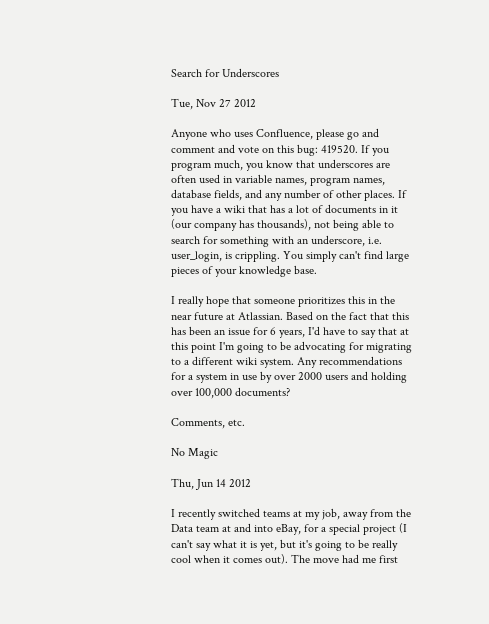Search for Underscores

Tue, Nov 27 2012

Anyone who uses Confluence, please go and comment and vote on this bug: 419520. If you program much, you know that underscores are often used in variable names, program names, database fields, and any number of other places. If you have a wiki that has a lot of documents in it (our company has thousands), not being able to search for something with an underscore, i.e. user_login, is crippling. You simply can't find large pieces of your knowledge base.

I really hope that someone prioritizes this in the near future at Atlassian. Based on the fact that this has been an issue for 6 years, I'd have to say that at this point I'm going to be advocating for migrating to a different wiki system. Any recommendations for a system in use by over 2000 users and holding over 100,000 documents?

Comments, etc.

No Magic

Thu, Jun 14 2012

I recently switched teams at my job, away from the Data team at and into eBay, for a special project (I can't say what it is yet, but it's going to be really cool when it comes out). The move had me first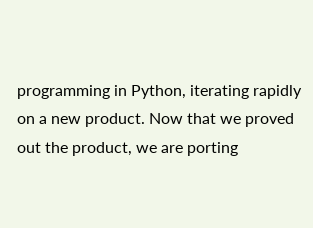programming in Python, iterating rapidly on a new product. Now that we proved out the product, we are porting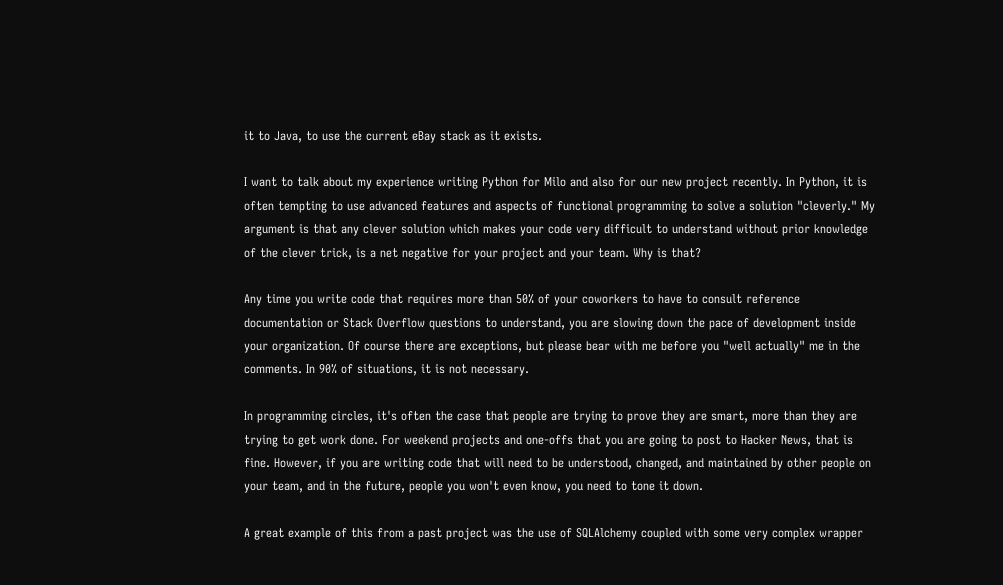it to Java, to use the current eBay stack as it exists.

I want to talk about my experience writing Python for Milo and also for our new project recently. In Python, it is often tempting to use advanced features and aspects of functional programming to solve a solution "cleverly." My argument is that any clever solution which makes your code very difficult to understand without prior knowledge of the clever trick, is a net negative for your project and your team. Why is that?

Any time you write code that requires more than 50% of your coworkers to have to consult reference documentation or Stack Overflow questions to understand, you are slowing down the pace of development inside your organization. Of course there are exceptions, but please bear with me before you "well actually" me in the comments. In 90% of situations, it is not necessary.

In programming circles, it's often the case that people are trying to prove they are smart, more than they are trying to get work done. For weekend projects and one-offs that you are going to post to Hacker News, that is fine. However, if you are writing code that will need to be understood, changed, and maintained by other people on your team, and in the future, people you won't even know, you need to tone it down.

A great example of this from a past project was the use of SQLAlchemy coupled with some very complex wrapper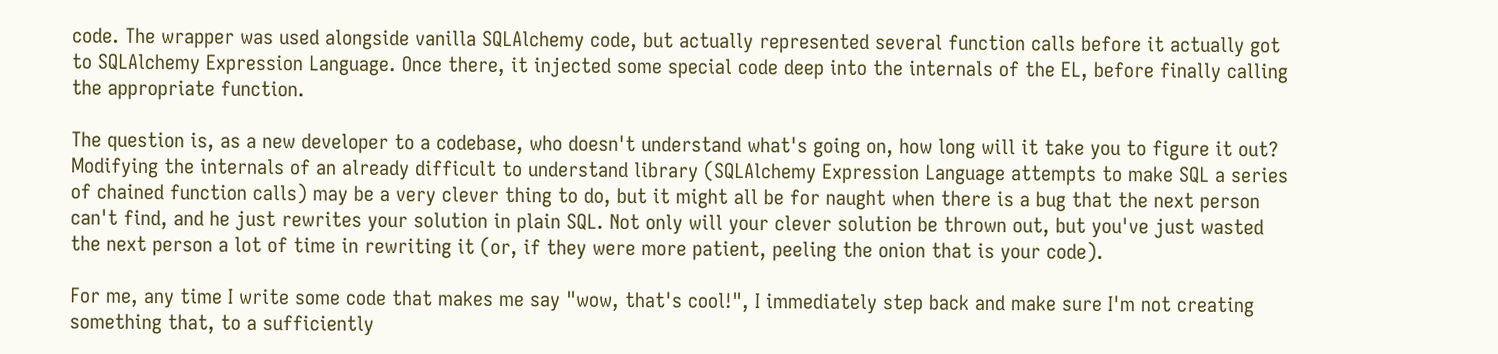code. The wrapper was used alongside vanilla SQLAlchemy code, but actually represented several function calls before it actually got to SQLAlchemy Expression Language. Once there, it injected some special code deep into the internals of the EL, before finally calling the appropriate function.

The question is, as a new developer to a codebase, who doesn't understand what's going on, how long will it take you to figure it out? Modifying the internals of an already difficult to understand library (SQLAlchemy Expression Language attempts to make SQL a series of chained function calls) may be a very clever thing to do, but it might all be for naught when there is a bug that the next person can't find, and he just rewrites your solution in plain SQL. Not only will your clever solution be thrown out, but you've just wasted the next person a lot of time in rewriting it (or, if they were more patient, peeling the onion that is your code).

For me, any time I write some code that makes me say "wow, that's cool!", I immediately step back and make sure I'm not creating something that, to a sufficiently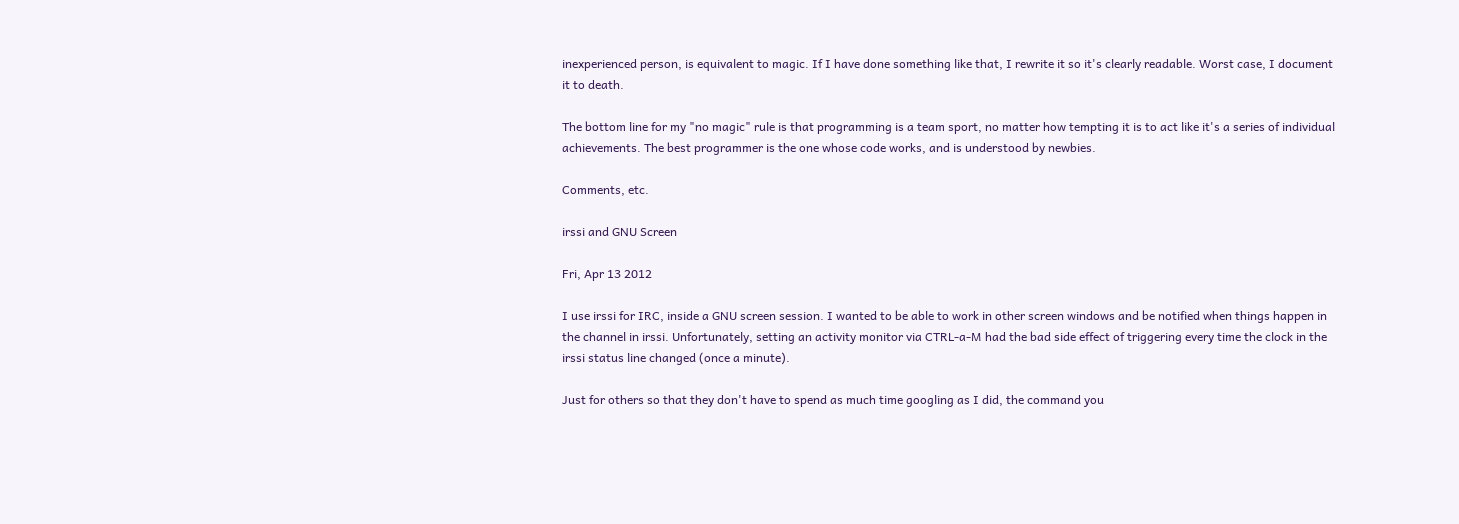inexperienced person, is equivalent to magic. If I have done something like that, I rewrite it so it's clearly readable. Worst case, I document it to death.

The bottom line for my "no magic" rule is that programming is a team sport, no matter how tempting it is to act like it's a series of individual achievements. The best programmer is the one whose code works, and is understood by newbies.

Comments, etc.

irssi and GNU Screen

Fri, Apr 13 2012

I use irssi for IRC, inside a GNU screen session. I wanted to be able to work in other screen windows and be notified when things happen in the channel in irssi. Unfortunately, setting an activity monitor via CTRL-a-M had the bad side effect of triggering every time the clock in the irssi status line changed (once a minute).

Just for others so that they don't have to spend as much time googling as I did, the command you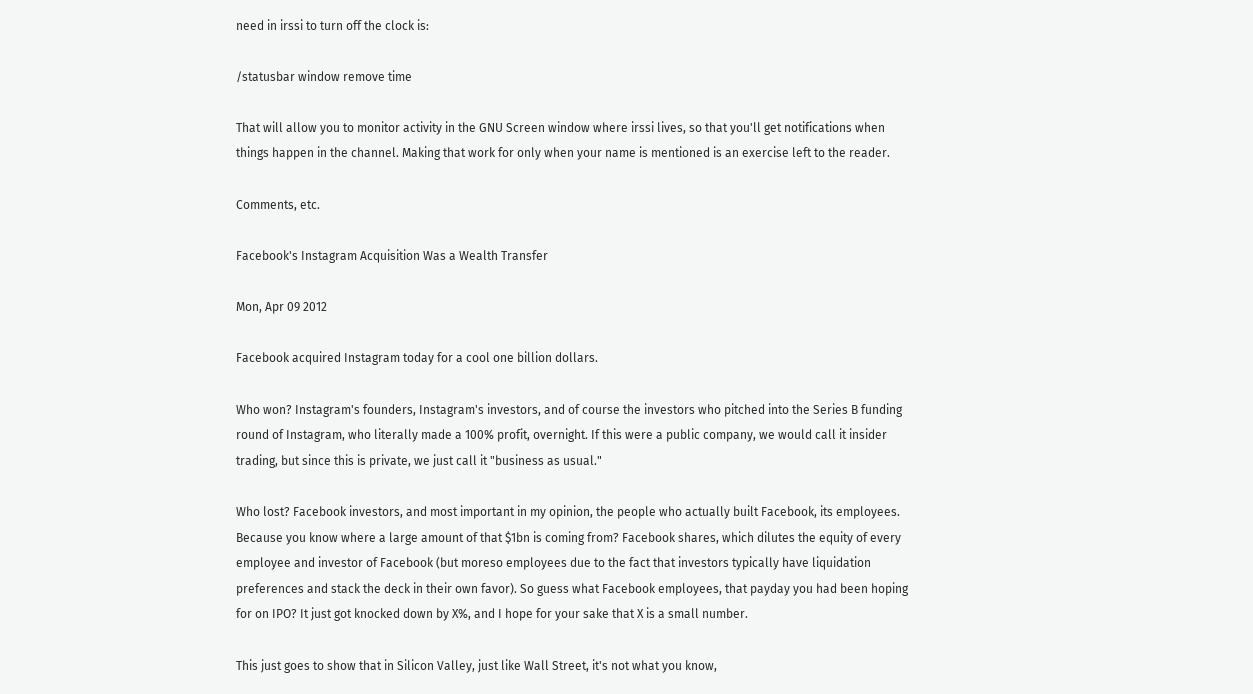need in irssi to turn off the clock is:

/statusbar window remove time

That will allow you to monitor activity in the GNU Screen window where irssi lives, so that you'll get notifications when things happen in the channel. Making that work for only when your name is mentioned is an exercise left to the reader.

Comments, etc.

Facebook's Instagram Acquisition Was a Wealth Transfer

Mon, Apr 09 2012

Facebook acquired Instagram today for a cool one billion dollars.

Who won? Instagram's founders, Instagram's investors, and of course the investors who pitched into the Series B funding round of Instagram, who literally made a 100% profit, overnight. If this were a public company, we would call it insider trading, but since this is private, we just call it "business as usual."

Who lost? Facebook investors, and most important in my opinion, the people who actually built Facebook, its employees. Because you know where a large amount of that $1bn is coming from? Facebook shares, which dilutes the equity of every employee and investor of Facebook (but moreso employees due to the fact that investors typically have liquidation preferences and stack the deck in their own favor). So guess what Facebook employees, that payday you had been hoping for on IPO? It just got knocked down by X%, and I hope for your sake that X is a small number.

This just goes to show that in Silicon Valley, just like Wall Street, it's not what you know,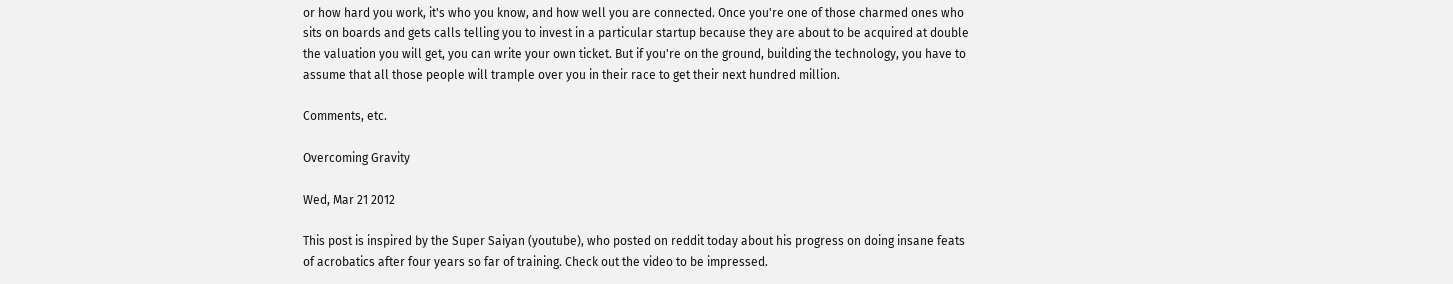or how hard you work, it's who you know, and how well you are connected. Once you're one of those charmed ones who sits on boards and gets calls telling you to invest in a particular startup because they are about to be acquired at double the valuation you will get, you can write your own ticket. But if you're on the ground, building the technology, you have to assume that all those people will trample over you in their race to get their next hundred million.

Comments, etc.

Overcoming Gravity

Wed, Mar 21 2012

This post is inspired by the Super Saiyan (youtube), who posted on reddit today about his progress on doing insane feats of acrobatics after four years so far of training. Check out the video to be impressed.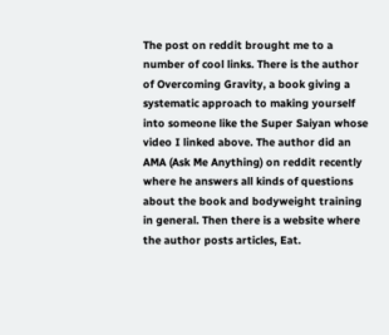The post on reddit brought me to a number of cool links. There is the author of Overcoming Gravity, a book giving a systematic approach to making yourself into someone like the Super Saiyan whose video I linked above. The author did an AMA (Ask Me Anything) on reddit recently where he answers all kinds of questions about the book and bodyweight training in general. Then there is a website where the author posts articles, Eat.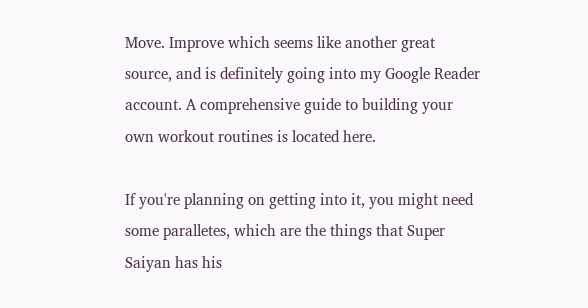Move. Improve which seems like another great source, and is definitely going into my Google Reader account. A comprehensive guide to building your own workout routines is located here.

If you're planning on getting into it, you might need some paralletes, which are the things that Super Saiyan has his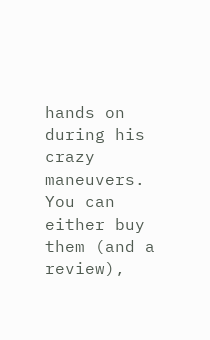hands on during his crazy maneuvers. You can either buy them (and a review),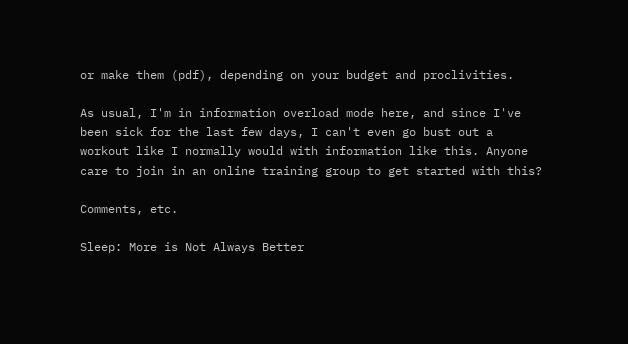or make them (pdf), depending on your budget and proclivities.

As usual, I'm in information overload mode here, and since I've been sick for the last few days, I can't even go bust out a workout like I normally would with information like this. Anyone care to join in an online training group to get started with this?

Comments, etc.

Sleep: More is Not Always Better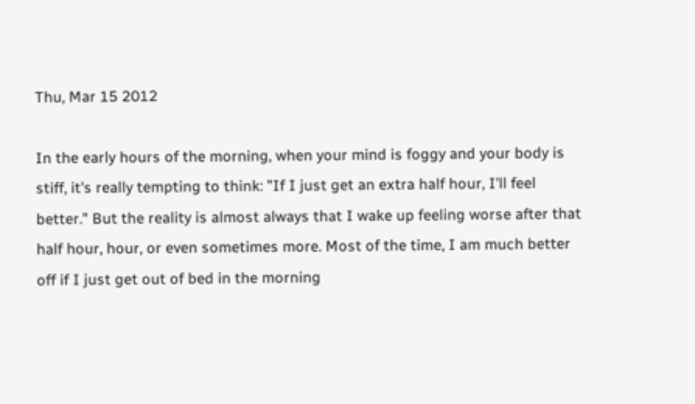Thu, Mar 15 2012

In the early hours of the morning, when your mind is foggy and your body is stiff, it's really tempting to think: "If I just get an extra half hour, I'll feel better." But the reality is almost always that I wake up feeling worse after that half hour, hour, or even sometimes more. Most of the time, I am much better off if I just get out of bed in the morning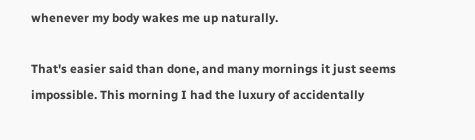whenever my body wakes me up naturally.

That's easier said than done, and many mornings it just seems impossible. This morning I had the luxury of accidentally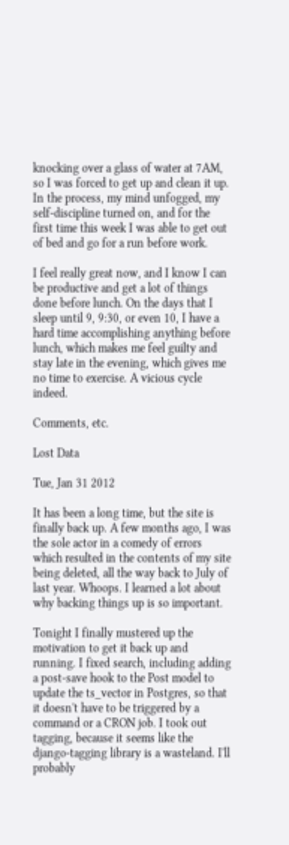knocking over a glass of water at 7AM, so I was forced to get up and clean it up. In the process, my mind unfogged, my self-discipline turned on, and for the first time this week I was able to get out of bed and go for a run before work.

I feel really great now, and I know I can be productive and get a lot of things done before lunch. On the days that I sleep until 9, 9:30, or even 10, I have a hard time accomplishing anything before lunch, which makes me feel guilty and stay late in the evening, which gives me no time to exercise. A vicious cycle indeed.

Comments, etc.

Lost Data

Tue, Jan 31 2012

It has been a long time, but the site is finally back up. A few months ago, I was the sole actor in a comedy of errors which resulted in the contents of my site being deleted, all the way back to July of last year. Whoops. I learned a lot about why backing things up is so important.

Tonight I finally mustered up the motivation to get it back up and running. I fixed search, including adding a post-save hook to the Post model to update the ts_vector in Postgres, so that it doesn't have to be triggered by a command or a CRON job. I took out tagging, because it seems like the django-tagging library is a wasteland. I'll probably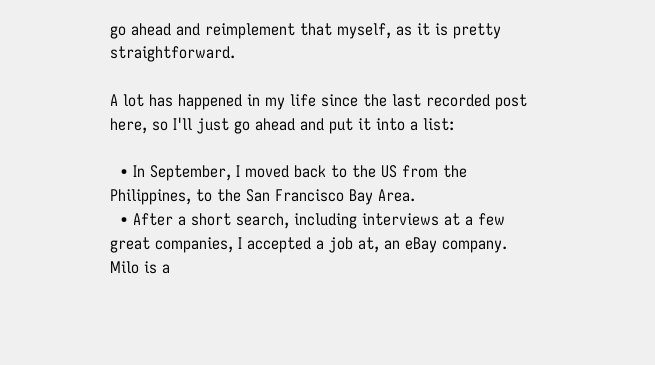go ahead and reimplement that myself, as it is pretty straightforward.

A lot has happened in my life since the last recorded post here, so I'll just go ahead and put it into a list:

  • In September, I moved back to the US from the Philippines, to the San Francisco Bay Area.
  • After a short search, including interviews at a few great companies, I accepted a job at, an eBay company. Milo is a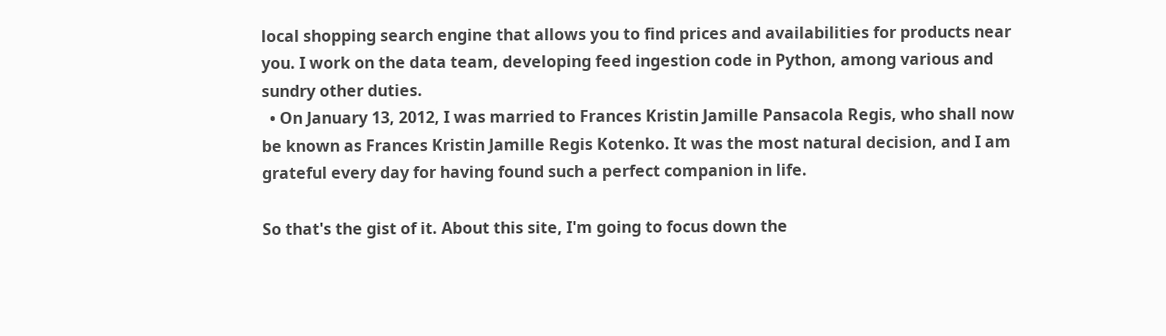local shopping search engine that allows you to find prices and availabilities for products near you. I work on the data team, developing feed ingestion code in Python, among various and sundry other duties.
  • On January 13, 2012, I was married to Frances Kristin Jamille Pansacola Regis, who shall now be known as Frances Kristin Jamille Regis Kotenko. It was the most natural decision, and I am grateful every day for having found such a perfect companion in life.

So that's the gist of it. About this site, I'm going to focus down the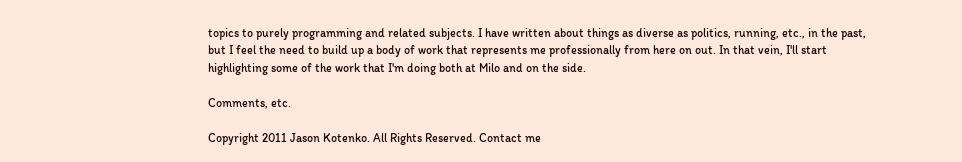topics to purely programming and related subjects. I have written about things as diverse as politics, running, etc., in the past, but I feel the need to build up a body of work that represents me professionally from here on out. In that vein, I'll start highlighting some of the work that I'm doing both at Milo and on the side.

Comments, etc.

Copyright 2011 Jason Kotenko. All Rights Reserved. Contact me